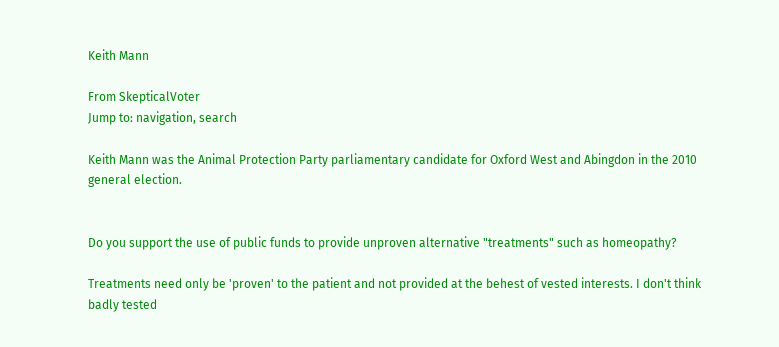Keith Mann

From SkepticalVoter
Jump to: navigation, search

Keith Mann was the Animal Protection Party parliamentary candidate for Oxford West and Abingdon in the 2010 general election.


Do you support the use of public funds to provide unproven alternative "treatments" such as homeopathy?

Treatments need only be 'proven' to the patient and not provided at the behest of vested interests. I don't think badly tested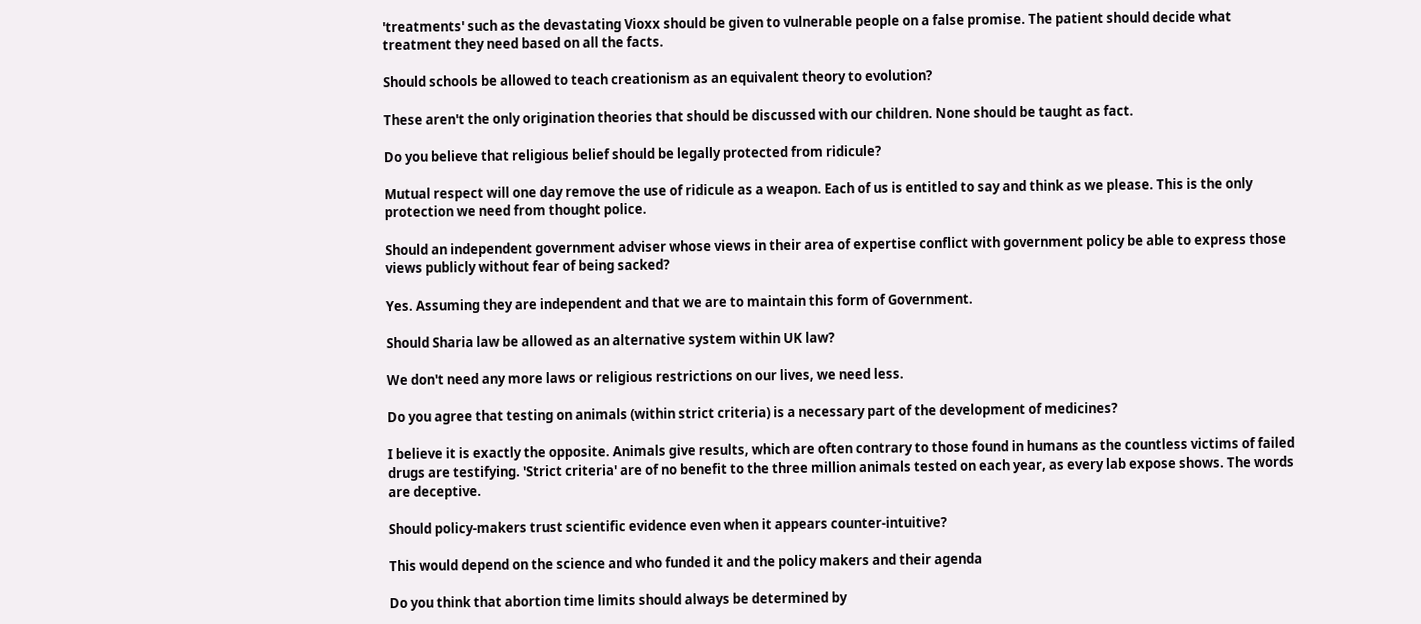'treatments' such as the devastating Vioxx should be given to vulnerable people on a false promise. The patient should decide what treatment they need based on all the facts.

Should schools be allowed to teach creationism as an equivalent theory to evolution?

These aren't the only origination theories that should be discussed with our children. None should be taught as fact.

Do you believe that religious belief should be legally protected from ridicule?

Mutual respect will one day remove the use of ridicule as a weapon. Each of us is entitled to say and think as we please. This is the only protection we need from thought police.

Should an independent government adviser whose views in their area of expertise conflict with government policy be able to express those views publicly without fear of being sacked?

Yes. Assuming they are independent and that we are to maintain this form of Government.

Should Sharia law be allowed as an alternative system within UK law?

We don't need any more laws or religious restrictions on our lives, we need less.

Do you agree that testing on animals (within strict criteria) is a necessary part of the development of medicines?

I believe it is exactly the opposite. Animals give results, which are often contrary to those found in humans as the countless victims of failed drugs are testifying. 'Strict criteria' are of no benefit to the three million animals tested on each year, as every lab expose shows. The words are deceptive.

Should policy-makers trust scientific evidence even when it appears counter-intuitive?

This would depend on the science and who funded it and the policy makers and their agenda

Do you think that abortion time limits should always be determined by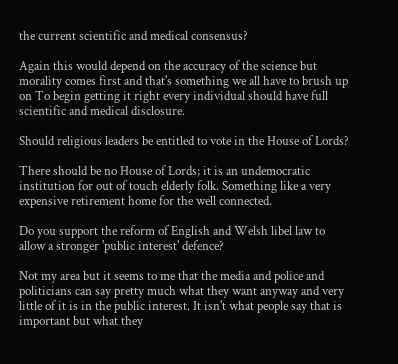the current scientific and medical consensus?

Again this would depend on the accuracy of the science but morality comes first and that's something we all have to brush up on To begin getting it right every individual should have full scientific and medical disclosure.

Should religious leaders be entitled to vote in the House of Lords?

There should be no House of Lords; it is an undemocratic institution for out of touch elderly folk. Something like a very expensive retirement home for the well connected.

Do you support the reform of English and Welsh libel law to allow a stronger 'public interest' defence?

Not my area but it seems to me that the media and police and politicians can say pretty much what they want anyway and very little of it is in the public interest. It isn't what people say that is important but what they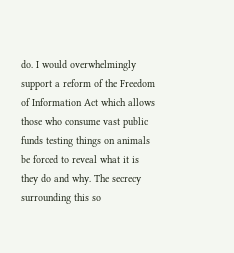do. I would overwhelmingly support a reform of the Freedom of Information Act which allows those who consume vast public funds testing things on animals be forced to reveal what it is they do and why. The secrecy surrounding this so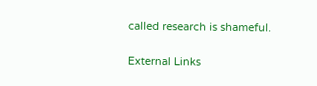called research is shameful.

External Links